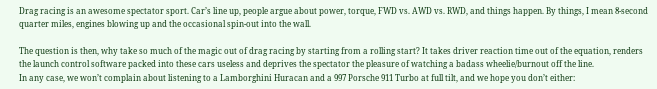Drag racing is an awesome spectator sport. Car’s line up, people argue about power, torque, FWD vs. AWD vs. RWD, and things happen. By things, I mean 8-second quarter miles, engines blowing up and the occasional spin-out into the wall.

The question is then, why take so much of the magic out of drag racing by starting from a rolling start? It takes driver reaction time out of the equation, renders the launch control software packed into these cars useless and deprives the spectator the pleasure of watching a badass wheelie/burnout off the line.
In any case, we won’t complain about listening to a Lamborghini Huracan and a 997 Porsche 911 Turbo at full tilt, and we hope you don’t either: